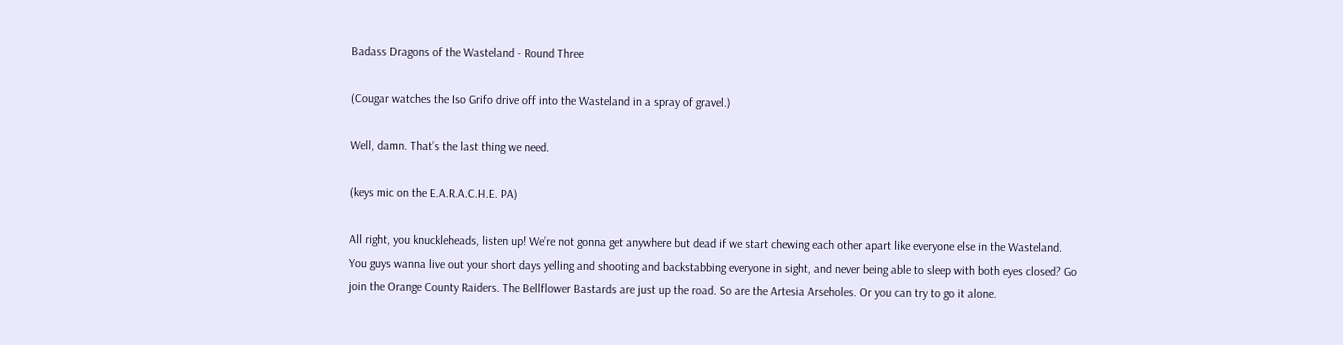Badass Dragons of the Wasteland - Round Three

(Cougar watches the Iso Grifo drive off into the Wasteland in a spray of gravel.)

Well, damn. That’s the last thing we need.

(keys mic on the E.A.R.A.C.H.E. PA)

All right, you knuckleheads, listen up! We’re not gonna get anywhere but dead if we start chewing each other apart like everyone else in the Wasteland. You guys wanna live out your short days yelling and shooting and backstabbing everyone in sight, and never being able to sleep with both eyes closed? Go join the Orange County Raiders. The Bellflower Bastards are just up the road. So are the Artesia Arseholes. Or you can try to go it alone.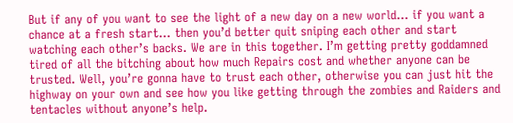But if any of you want to see the light of a new day on a new world… if you want a chance at a fresh start… then you’d better quit sniping each other and start watching each other’s backs. We are in this together. I’m getting pretty goddamned tired of all the bitching about how much Repairs cost and whether anyone can be trusted. Well, you’re gonna have to trust each other, otherwise you can just hit the highway on your own and see how you like getting through the zombies and Raiders and tentacles without anyone’s help.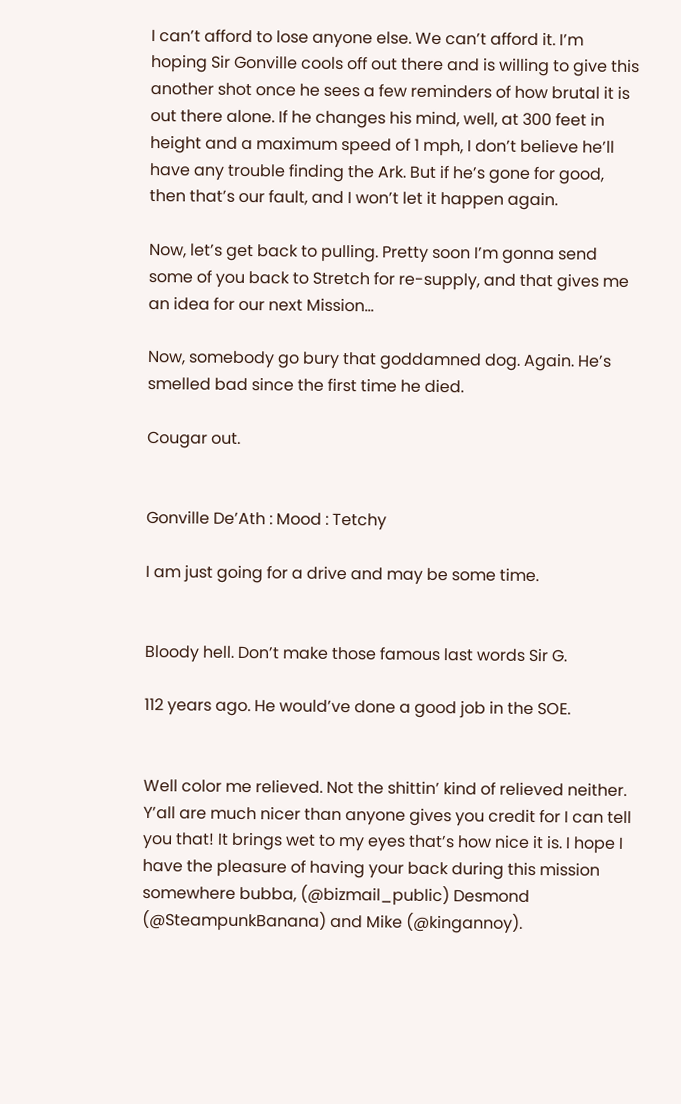I can’t afford to lose anyone else. We can’t afford it. I’m hoping Sir Gonville cools off out there and is willing to give this another shot once he sees a few reminders of how brutal it is out there alone. If he changes his mind, well, at 300 feet in height and a maximum speed of 1 mph, I don’t believe he’ll have any trouble finding the Ark. But if he’s gone for good, then that’s our fault, and I won’t let it happen again.

Now, let’s get back to pulling. Pretty soon I’m gonna send some of you back to Stretch for re-supply, and that gives me an idea for our next Mission…

Now, somebody go bury that goddamned dog. Again. He’s smelled bad since the first time he died.

Cougar out.


Gonville De’Ath : Mood : Tetchy

I am just going for a drive and may be some time.


Bloody hell. Don’t make those famous last words Sir G.

112 years ago. He would’ve done a good job in the SOE.


Well color me relieved. Not the shittin’ kind of relieved neither.
Y’all are much nicer than anyone gives you credit for I can tell you that! It brings wet to my eyes that’s how nice it is. I hope I have the pleasure of having your back during this mission somewhere bubba, (@bizmail_public) Desmond (@SteampunkBanana) and Mike (@kingannoy).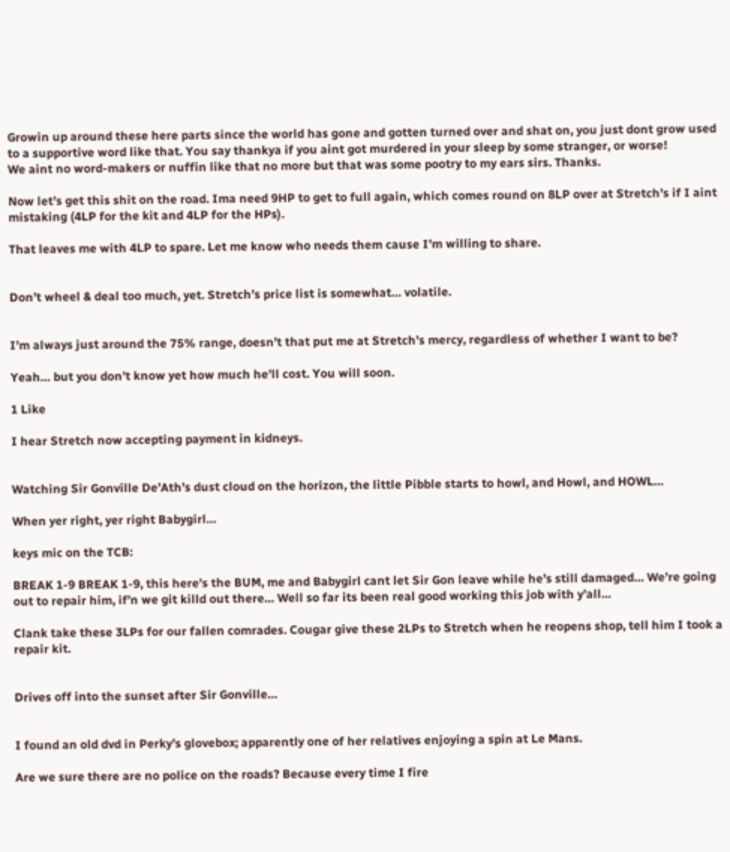Growin up around these here parts since the world has gone and gotten turned over and shat on, you just dont grow used to a supportive word like that. You say thankya if you aint got murdered in your sleep by some stranger, or worse!
We aint no word-makers or nuffin like that no more but that was some pootry to my ears sirs. Thanks.

Now let’s get this shit on the road. Ima need 9HP to get to full again, which comes round on 8LP over at Stretch’s if I aint mistaking (4LP for the kit and 4LP for the HPs).

That leaves me with 4LP to spare. Let me know who needs them cause I’m willing to share.


Don’t wheel & deal too much, yet. Stretch’s price list is somewhat… volatile.


I’m always just around the 75% range, doesn’t that put me at Stretch’s mercy, regardless of whether I want to be?

Yeah… but you don’t know yet how much he’ll cost. You will soon.

1 Like

I hear Stretch now accepting payment in kidneys.


Watching Sir Gonville De’Ath’s dust cloud on the horizon, the little Pibble starts to howl, and Howl, and HOWL…

When yer right, yer right Babygirl…

keys mic on the TCB:

BREAK 1-9 BREAK 1-9, this here’s the BUM, me and Babygirl cant let Sir Gon leave while he’s still damaged… We’re going out to repair him, if’n we git killd out there… Well so far its been real good working this job with y’all…

Clank take these 3LPs for our fallen comrades. Cougar give these 2LPs to Stretch when he reopens shop, tell him I took a repair kit.


Drives off into the sunset after Sir Gonville…


I found an old dvd in Perky’s glovebox; apparently one of her relatives enjoying a spin at Le Mans.

Are we sure there are no police on the roads? Because every time I fire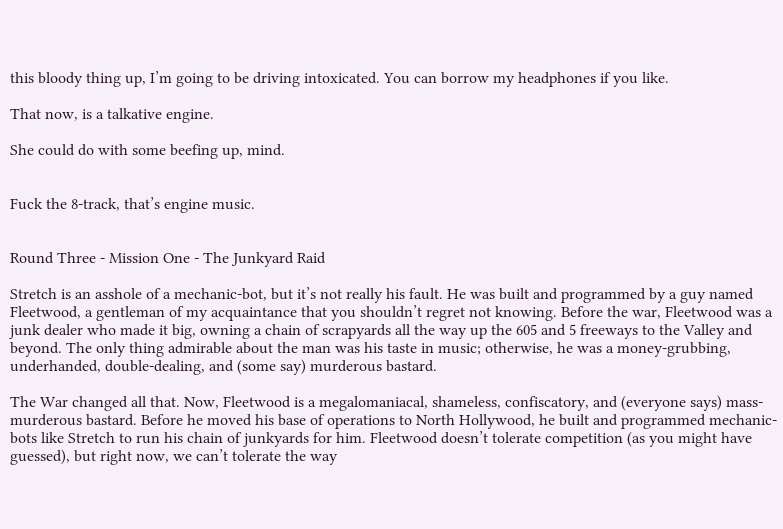this bloody thing up, I’m going to be driving intoxicated. You can borrow my headphones if you like.

That now, is a talkative engine.

She could do with some beefing up, mind.


Fuck the 8-track, that’s engine music.


Round Three - Mission One - The Junkyard Raid

Stretch is an asshole of a mechanic-bot, but it’s not really his fault. He was built and programmed by a guy named Fleetwood, a gentleman of my acquaintance that you shouldn’t regret not knowing. Before the war, Fleetwood was a junk dealer who made it big, owning a chain of scrapyards all the way up the 605 and 5 freeways to the Valley and beyond. The only thing admirable about the man was his taste in music; otherwise, he was a money-grubbing, underhanded, double-dealing, and (some say) murderous bastard.

The War changed all that. Now, Fleetwood is a megalomaniacal, shameless, confiscatory, and (everyone says) mass-murderous bastard. Before he moved his base of operations to North Hollywood, he built and programmed mechanic-bots like Stretch to run his chain of junkyards for him. Fleetwood doesn’t tolerate competition (as you might have guessed), but right now, we can’t tolerate the way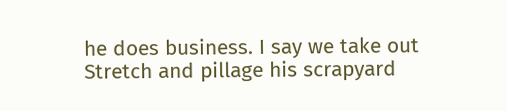he does business. I say we take out Stretch and pillage his scrapyard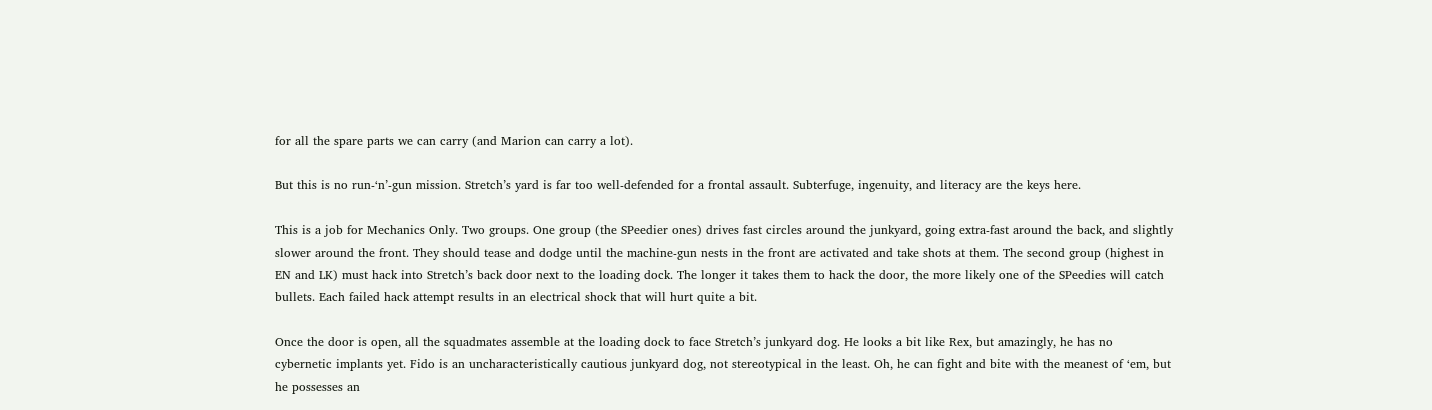for all the spare parts we can carry (and Marion can carry a lot).

But this is no run-‘n’-gun mission. Stretch’s yard is far too well-defended for a frontal assault. Subterfuge, ingenuity, and literacy are the keys here.

This is a job for Mechanics Only. Two groups. One group (the SPeedier ones) drives fast circles around the junkyard, going extra-fast around the back, and slightly slower around the front. They should tease and dodge until the machine-gun nests in the front are activated and take shots at them. The second group (highest in EN and LK) must hack into Stretch’s back door next to the loading dock. The longer it takes them to hack the door, the more likely one of the SPeedies will catch bullets. Each failed hack attempt results in an electrical shock that will hurt quite a bit.

Once the door is open, all the squadmates assemble at the loading dock to face Stretch’s junkyard dog. He looks a bit like Rex, but amazingly, he has no cybernetic implants yet. Fido is an uncharacteristically cautious junkyard dog, not stereotypical in the least. Oh, he can fight and bite with the meanest of ‘em, but he possesses an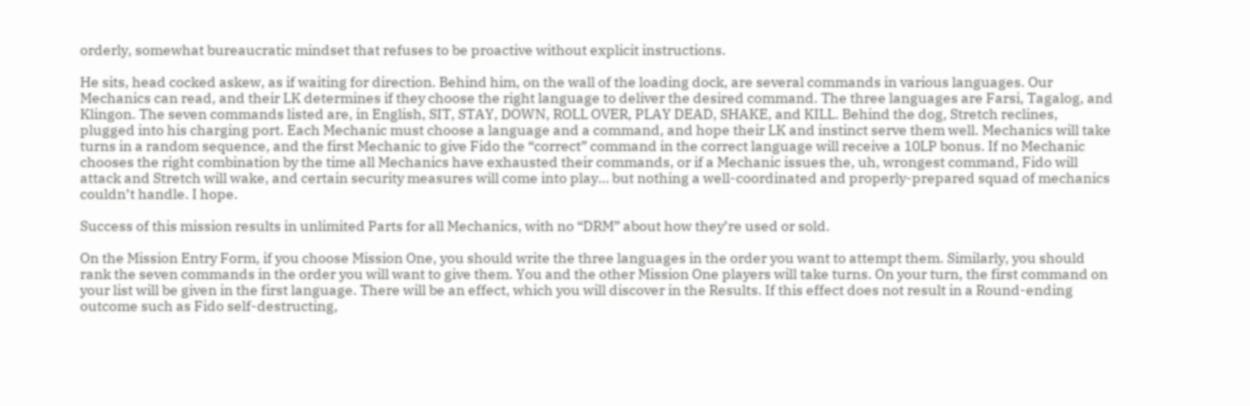orderly, somewhat bureaucratic mindset that refuses to be proactive without explicit instructions.

He sits, head cocked askew, as if waiting for direction. Behind him, on the wall of the loading dock, are several commands in various languages. Our Mechanics can read, and their LK determines if they choose the right language to deliver the desired command. The three languages are Farsi, Tagalog, and Klingon. The seven commands listed are, in English, SIT, STAY, DOWN, ROLL OVER, PLAY DEAD, SHAKE, and KILL. Behind the dog, Stretch reclines, plugged into his charging port. Each Mechanic must choose a language and a command, and hope their LK and instinct serve them well. Mechanics will take turns in a random sequence, and the first Mechanic to give Fido the “correct” command in the correct language will receive a 10LP bonus. If no Mechanic chooses the right combination by the time all Mechanics have exhausted their commands, or if a Mechanic issues the, uh, wrongest command, Fido will attack and Stretch will wake, and certain security measures will come into play… but nothing a well-coordinated and properly-prepared squad of mechanics couldn’t handle. I hope.

Success of this mission results in unlimited Parts for all Mechanics, with no “DRM” about how they’re used or sold.

On the Mission Entry Form, if you choose Mission One, you should write the three languages in the order you want to attempt them. Similarly, you should rank the seven commands in the order you will want to give them. You and the other Mission One players will take turns. On your turn, the first command on your list will be given in the first language. There will be an effect, which you will discover in the Results. If this effect does not result in a Round-ending outcome such as Fido self-destructing,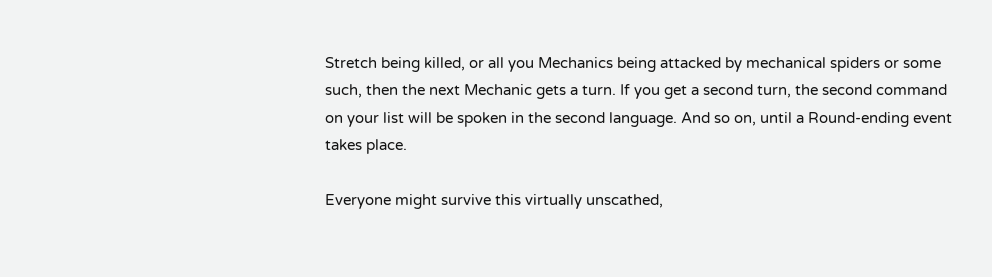Stretch being killed, or all you Mechanics being attacked by mechanical spiders or some such, then the next Mechanic gets a turn. If you get a second turn, the second command on your list will be spoken in the second language. And so on, until a Round-ending event takes place.

Everyone might survive this virtually unscathed,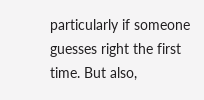particularly if someone guesses right the first time. But also,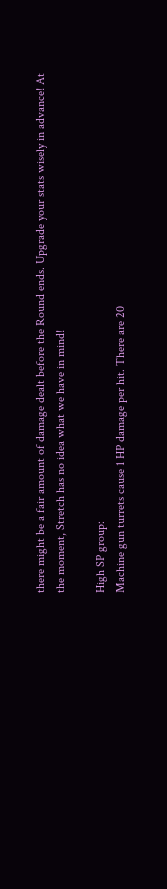there might be a fair amount of damage dealt before the Round ends. Upgrade your stats wisely in advance! At the moment, Stretch has no idea what we have in mind!

High SP group:
Machine gun turrets cause 1 HP damage per hit. There are 20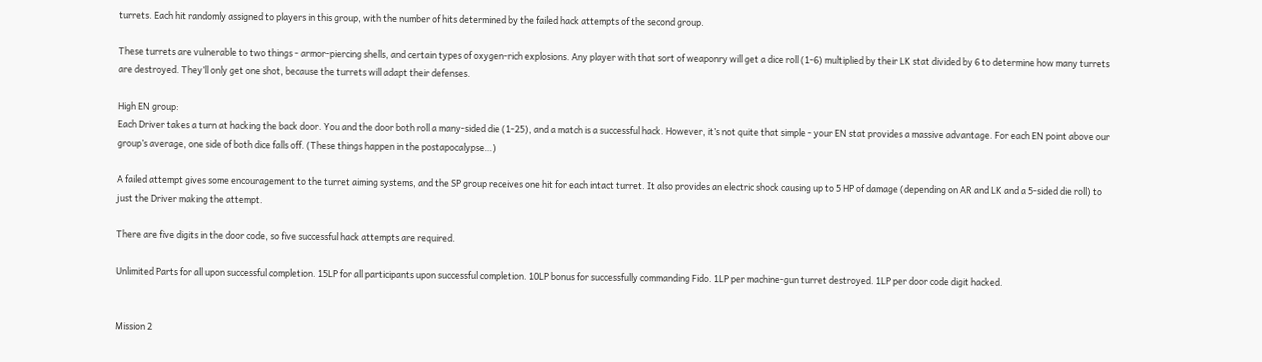turrets. Each hit randomly assigned to players in this group, with the number of hits determined by the failed hack attempts of the second group.

These turrets are vulnerable to two things - armor-piercing shells, and certain types of oxygen-rich explosions. Any player with that sort of weaponry will get a dice roll (1-6) multiplied by their LK stat divided by 6 to determine how many turrets are destroyed. They’ll only get one shot, because the turrets will adapt their defenses.

High EN group:
Each Driver takes a turn at hacking the back door. You and the door both roll a many-sided die (1-25), and a match is a successful hack. However, it’s not quite that simple - your EN stat provides a massive advantage. For each EN point above our group’s average, one side of both dice falls off. (These things happen in the postapocalypse…)

A failed attempt gives some encouragement to the turret aiming systems, and the SP group receives one hit for each intact turret. It also provides an electric shock causing up to 5 HP of damage (depending on AR and LK and a 5-sided die roll) to just the Driver making the attempt.

There are five digits in the door code, so five successful hack attempts are required.

Unlimited Parts for all upon successful completion. 15LP for all participants upon successful completion. 10LP bonus for successfully commanding Fido. 1LP per machine-gun turret destroyed. 1LP per door code digit hacked.


Mission 2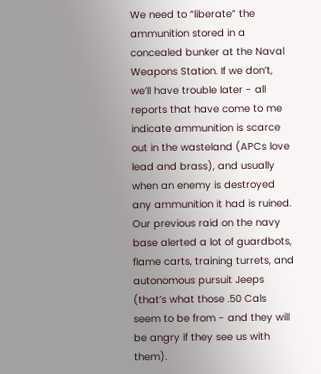We need to “liberate” the ammunition stored in a concealed bunker at the Naval Weapons Station. If we don’t, we’ll have trouble later - all reports that have come to me indicate ammunition is scarce out in the wasteland (APCs love lead and brass), and usually when an enemy is destroyed any ammunition it had is ruined. Our previous raid on the navy base alerted a lot of guardbots, flame carts, training turrets, and autonomous pursuit Jeeps (that’s what those .50 Cals seem to be from - and they will be angry if they see us with them).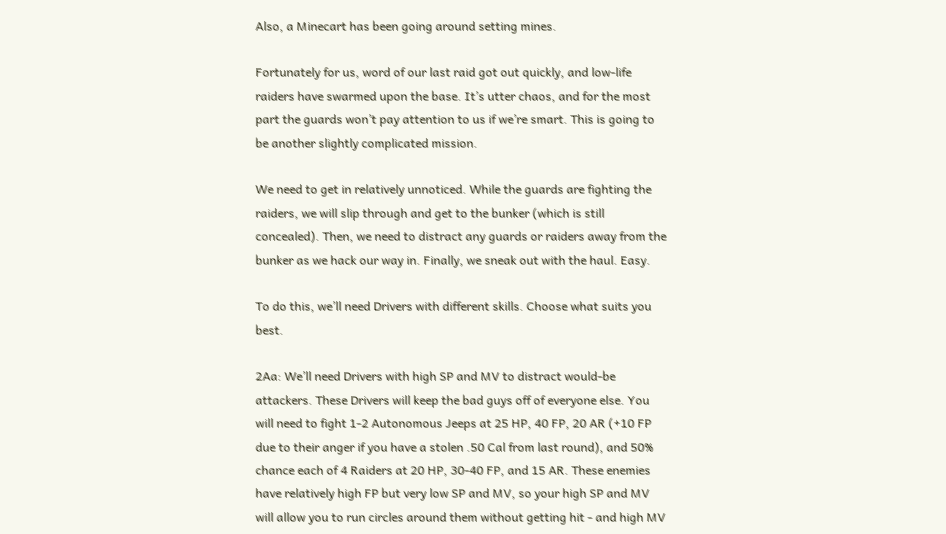Also, a Minecart has been going around setting mines.

Fortunately for us, word of our last raid got out quickly, and low-life raiders have swarmed upon the base. It’s utter chaos, and for the most part the guards won’t pay attention to us if we’re smart. This is going to be another slightly complicated mission.

We need to get in relatively unnoticed. While the guards are fighting the raiders, we will slip through and get to the bunker (which is still concealed). Then, we need to distract any guards or raiders away from the bunker as we hack our way in. Finally, we sneak out with the haul. Easy.

To do this, we’ll need Drivers with different skills. Choose what suits you best.

2Aa: We’ll need Drivers with high SP and MV to distract would-be attackers. These Drivers will keep the bad guys off of everyone else. You will need to fight 1-2 Autonomous Jeeps at 25 HP, 40 FP, 20 AR (+10 FP due to their anger if you have a stolen .50 Cal from last round), and 50% chance each of 4 Raiders at 20 HP, 30-40 FP, and 15 AR. These enemies have relatively high FP but very low SP and MV, so your high SP and MV will allow you to run circles around them without getting hit - and high MV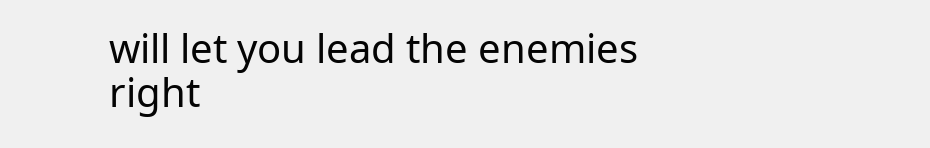will let you lead the enemies right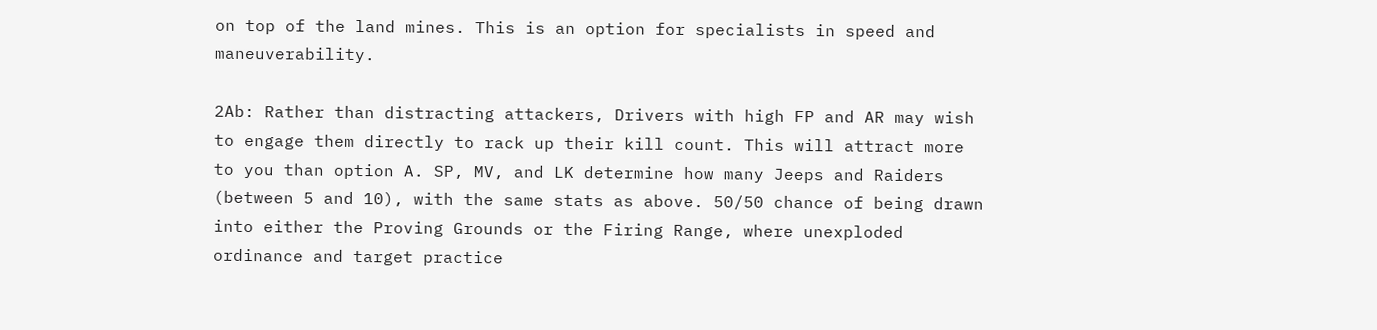on top of the land mines. This is an option for specialists in speed and maneuverability.

2Ab: Rather than distracting attackers, Drivers with high FP and AR may wish to engage them directly to rack up their kill count. This will attract more to you than option A. SP, MV, and LK determine how many Jeeps and Raiders (between 5 and 10), with the same stats as above. 50/50 chance of being drawn into either the Proving Grounds or the Firing Range, where unexploded ordinance and target practice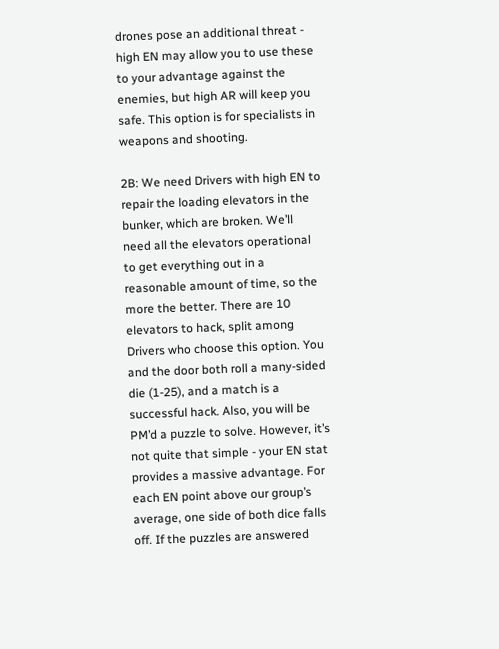drones pose an additional threat - high EN may allow you to use these to your advantage against the enemies, but high AR will keep you safe. This option is for specialists in weapons and shooting.

2B: We need Drivers with high EN to repair the loading elevators in the bunker, which are broken. We’ll need all the elevators operational to get everything out in a reasonable amount of time, so the more the better. There are 10 elevators to hack, split among Drivers who choose this option. You and the door both roll a many-sided die (1-25), and a match is a successful hack. Also, you will be PM’d a puzzle to solve. However, it’s not quite that simple - your EN stat provides a massive advantage. For each EN point above our group’s average, one side of both dice falls off. If the puzzles are answered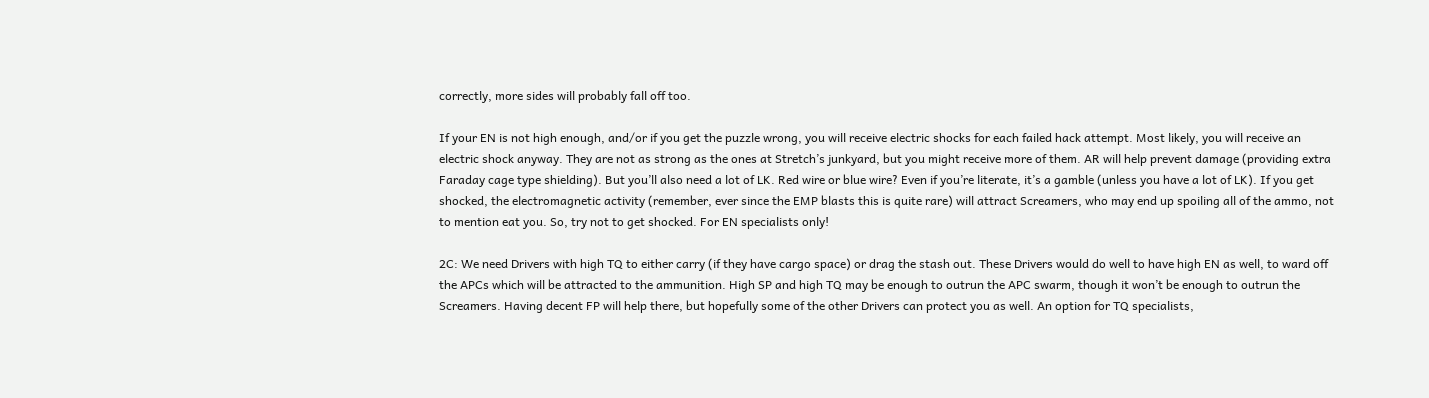correctly, more sides will probably fall off too.

If your EN is not high enough, and/or if you get the puzzle wrong, you will receive electric shocks for each failed hack attempt. Most likely, you will receive an electric shock anyway. They are not as strong as the ones at Stretch’s junkyard, but you might receive more of them. AR will help prevent damage (providing extra Faraday cage type shielding). But you’ll also need a lot of LK. Red wire or blue wire? Even if you’re literate, it’s a gamble (unless you have a lot of LK). If you get shocked, the electromagnetic activity (remember, ever since the EMP blasts this is quite rare) will attract Screamers, who may end up spoiling all of the ammo, not to mention eat you. So, try not to get shocked. For EN specialists only!

2C: We need Drivers with high TQ to either carry (if they have cargo space) or drag the stash out. These Drivers would do well to have high EN as well, to ward off the APCs which will be attracted to the ammunition. High SP and high TQ may be enough to outrun the APC swarm, though it won’t be enough to outrun the Screamers. Having decent FP will help there, but hopefully some of the other Drivers can protect you as well. An option for TQ specialists,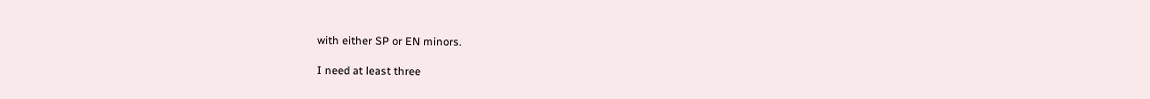with either SP or EN minors.

I need at least three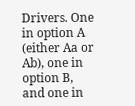Drivers. One in option A (either Aa or Ab), one in option B, and one in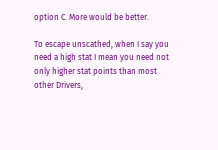option C. More would be better.

To escape unscathed, when I say you need a high stat I mean you need not only higher stat points than most other Drivers,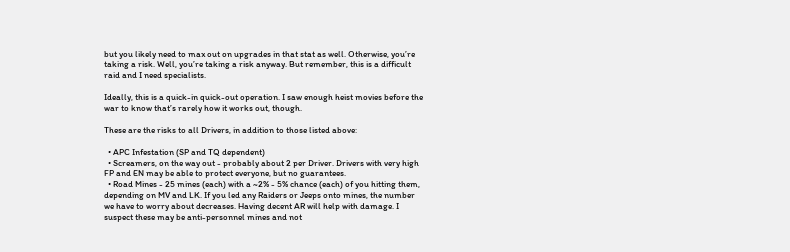but you likely need to max out on upgrades in that stat as well. Otherwise, you’re taking a risk. Well, you’re taking a risk anyway. But remember, this is a difficult raid and I need specialists.

Ideally, this is a quick-in quick-out operation. I saw enough heist movies before the war to know that’s rarely how it works out, though.

These are the risks to all Drivers, in addition to those listed above:

  • APC Infestation (SP and TQ dependent)
  • Screamers, on the way out - probably about 2 per Driver. Drivers with very high FP and EN may be able to protect everyone, but no guarantees.
  • Road Mines - 25 mines (each) with a ~2% - 5% chance (each) of you hitting them, depending on MV and LK. If you led any Raiders or Jeeps onto mines, the number we have to worry about decreases. Having decent AR will help with damage. I suspect these may be anti-personnel mines and not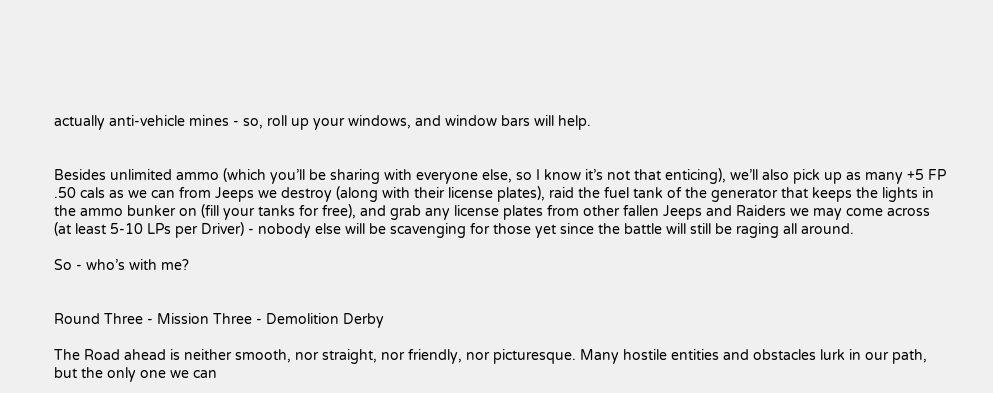actually anti-vehicle mines - so, roll up your windows, and window bars will help.


Besides unlimited ammo (which you’ll be sharing with everyone else, so I know it’s not that enticing), we’ll also pick up as many +5 FP .50 cals as we can from Jeeps we destroy (along with their license plates), raid the fuel tank of the generator that keeps the lights in the ammo bunker on (fill your tanks for free), and grab any license plates from other fallen Jeeps and Raiders we may come across (at least 5-10 LPs per Driver) - nobody else will be scavenging for those yet since the battle will still be raging all around.

So - who’s with me?


Round Three - Mission Three - Demolition Derby

The Road ahead is neither smooth, nor straight, nor friendly, nor picturesque. Many hostile entities and obstacles lurk in our path, but the only one we can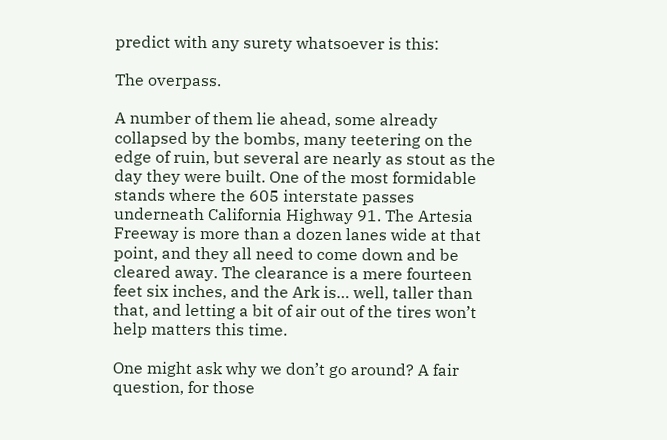predict with any surety whatsoever is this:

The overpass.

A number of them lie ahead, some already collapsed by the bombs, many teetering on the edge of ruin, but several are nearly as stout as the day they were built. One of the most formidable stands where the 605 interstate passes underneath California Highway 91. The Artesia Freeway is more than a dozen lanes wide at that point, and they all need to come down and be cleared away. The clearance is a mere fourteen feet six inches, and the Ark is… well, taller than that, and letting a bit of air out of the tires won’t help matters this time.

One might ask why we don’t go around? A fair question, for those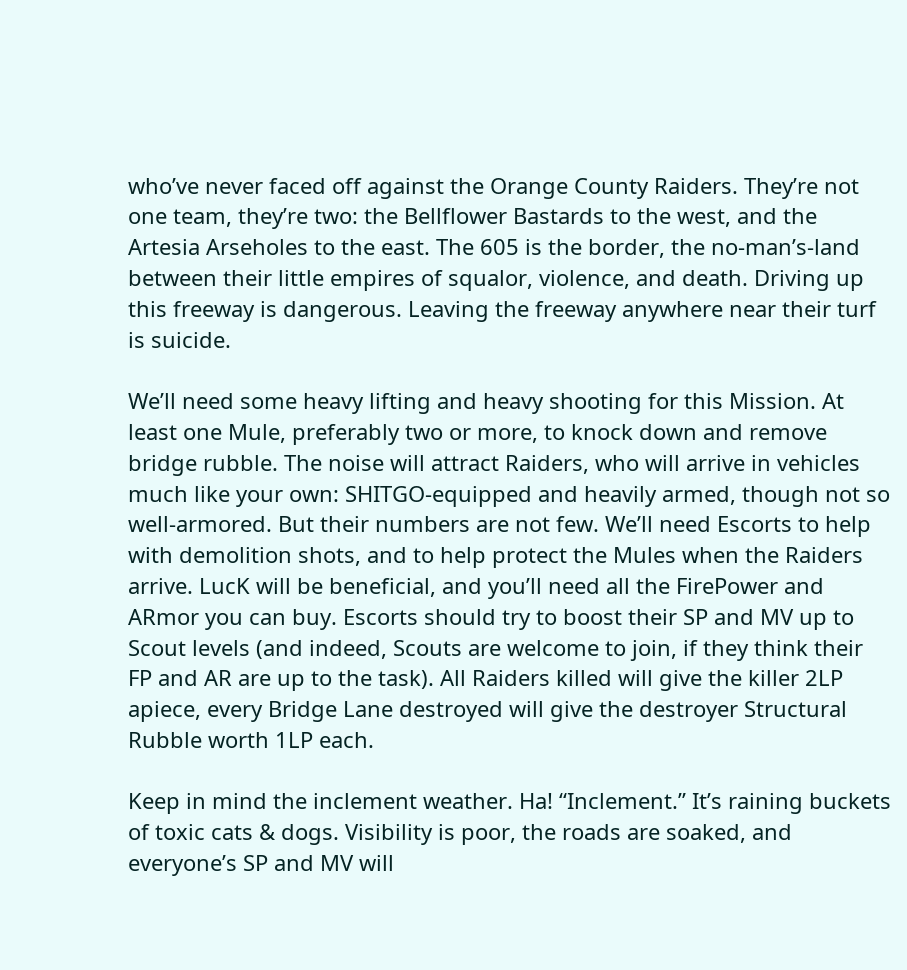who’ve never faced off against the Orange County Raiders. They’re not one team, they’re two: the Bellflower Bastards to the west, and the Artesia Arseholes to the east. The 605 is the border, the no-man’s-land between their little empires of squalor, violence, and death. Driving up this freeway is dangerous. Leaving the freeway anywhere near their turf is suicide.

We’ll need some heavy lifting and heavy shooting for this Mission. At least one Mule, preferably two or more, to knock down and remove bridge rubble. The noise will attract Raiders, who will arrive in vehicles much like your own: SHITGO-equipped and heavily armed, though not so well-armored. But their numbers are not few. We’ll need Escorts to help with demolition shots, and to help protect the Mules when the Raiders arrive. LucK will be beneficial, and you’ll need all the FirePower and ARmor you can buy. Escorts should try to boost their SP and MV up to Scout levels (and indeed, Scouts are welcome to join, if they think their FP and AR are up to the task). All Raiders killed will give the killer 2LP apiece, every Bridge Lane destroyed will give the destroyer Structural Rubble worth 1LP each.

Keep in mind the inclement weather. Ha! “Inclement.” It’s raining buckets of toxic cats & dogs. Visibility is poor, the roads are soaked, and everyone’s SP and MV will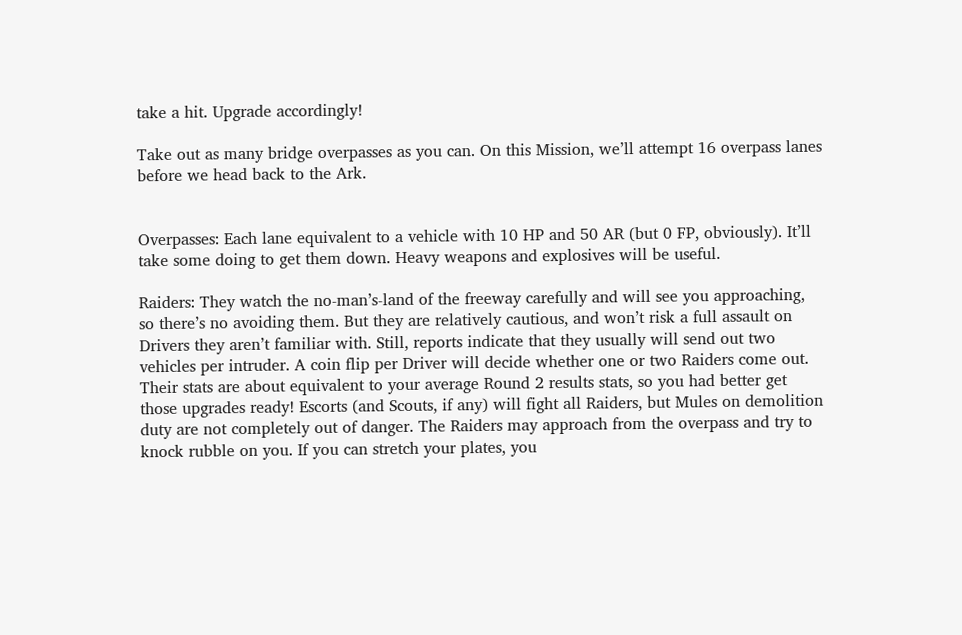take a hit. Upgrade accordingly!

Take out as many bridge overpasses as you can. On this Mission, we’ll attempt 16 overpass lanes before we head back to the Ark.


Overpasses: Each lane equivalent to a vehicle with 10 HP and 50 AR (but 0 FP, obviously). It’ll take some doing to get them down. Heavy weapons and explosives will be useful.

Raiders: They watch the no-man’s-land of the freeway carefully and will see you approaching, so there’s no avoiding them. But they are relatively cautious, and won’t risk a full assault on Drivers they aren’t familiar with. Still, reports indicate that they usually will send out two vehicles per intruder. A coin flip per Driver will decide whether one or two Raiders come out. Their stats are about equivalent to your average Round 2 results stats, so you had better get those upgrades ready! Escorts (and Scouts, if any) will fight all Raiders, but Mules on demolition duty are not completely out of danger. The Raiders may approach from the overpass and try to knock rubble on you. If you can stretch your plates, you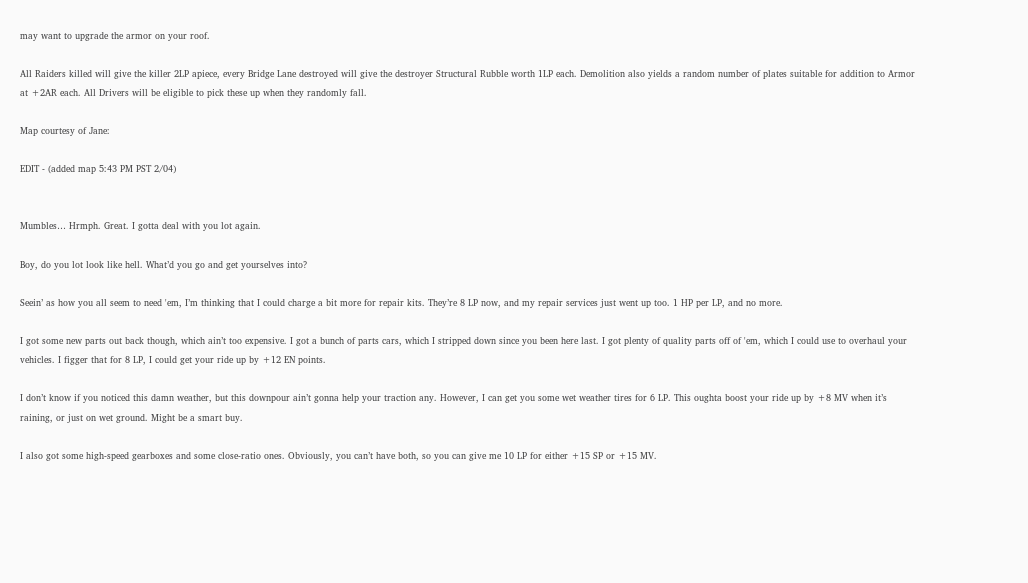may want to upgrade the armor on your roof.

All Raiders killed will give the killer 2LP apiece, every Bridge Lane destroyed will give the destroyer Structural Rubble worth 1LP each. Demolition also yields a random number of plates suitable for addition to Armor at +2AR each. All Drivers will be eligible to pick these up when they randomly fall.

Map courtesy of Jane:

EDIT - (added map 5:43 PM PST 2/04)


Mumbles… Hrmph. Great. I gotta deal with you lot again.

Boy, do you lot look like hell. What’d you go and get yourselves into?

Seein’ as how you all seem to need 'em, I’m thinking that I could charge a bit more for repair kits. They’re 8 LP now, and my repair services just went up too. 1 HP per LP, and no more.

I got some new parts out back though, which ain’t too expensive. I got a bunch of parts cars, which I stripped down since you been here last. I got plenty of quality parts off of 'em, which I could use to overhaul your vehicles. I figger that for 8 LP, I could get your ride up by +12 EN points.

I don’t know if you noticed this damn weather, but this downpour ain’t gonna help your traction any. However, I can get you some wet weather tires for 6 LP. This oughta boost your ride up by +8 MV when it’s raining, or just on wet ground. Might be a smart buy.

I also got some high-speed gearboxes and some close-ratio ones. Obviously, you can’t have both, so you can give me 10 LP for either +15 SP or +15 MV.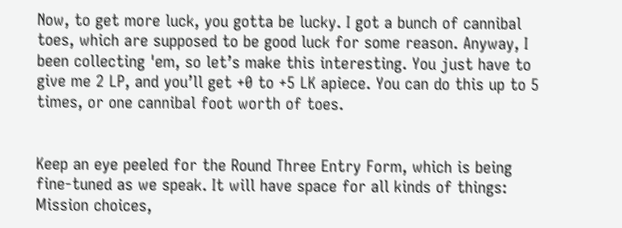Now, to get more luck, you gotta be lucky. I got a bunch of cannibal toes, which are supposed to be good luck for some reason. Anyway, I been collecting 'em, so let’s make this interesting. You just have to give me 2 LP, and you’ll get +0 to +5 LK apiece. You can do this up to 5 times, or one cannibal foot worth of toes.


Keep an eye peeled for the Round Three Entry Form, which is being fine-tuned as we speak. It will have space for all kinds of things: Mission choices,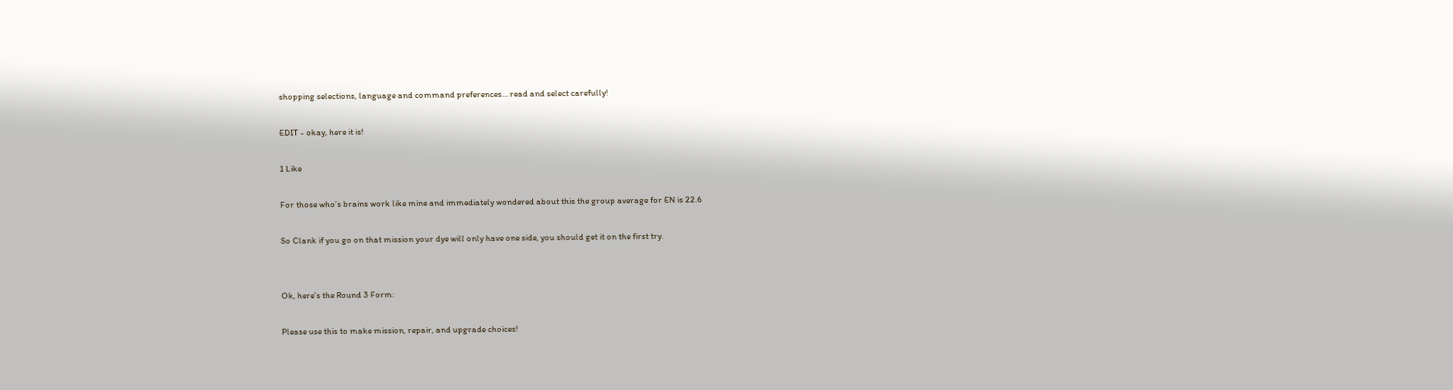shopping selections, language and command preferences… read and select carefully!

EDIT - okay, here it is!

1 Like

For those who’s brains work like mine and immediately wondered about this the group average for EN is 22.6

So Clank if you go on that mission your dye will only have one side, you should get it on the first try.


Ok, here’s the Round 3 Form:

Please use this to make mission, repair, and upgrade choices!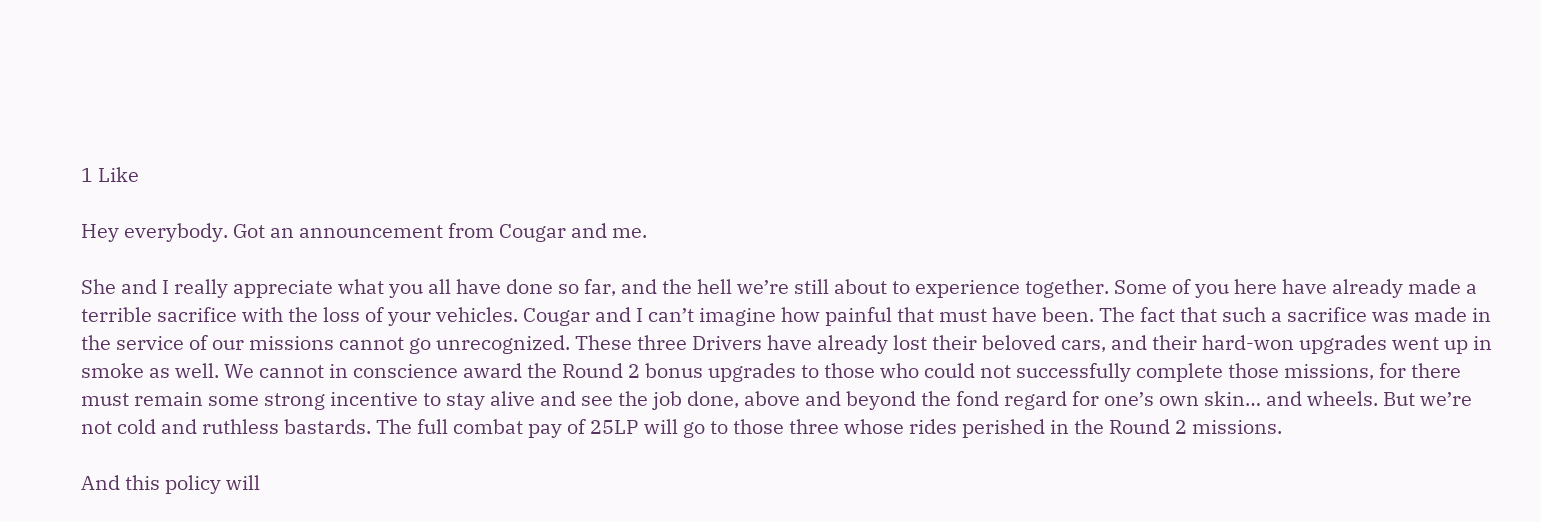1 Like

Hey everybody. Got an announcement from Cougar and me.

She and I really appreciate what you all have done so far, and the hell we’re still about to experience together. Some of you here have already made a terrible sacrifice with the loss of your vehicles. Cougar and I can’t imagine how painful that must have been. The fact that such a sacrifice was made in the service of our missions cannot go unrecognized. These three Drivers have already lost their beloved cars, and their hard-won upgrades went up in smoke as well. We cannot in conscience award the Round 2 bonus upgrades to those who could not successfully complete those missions, for there must remain some strong incentive to stay alive and see the job done, above and beyond the fond regard for one’s own skin… and wheels. But we’re not cold and ruthless bastards. The full combat pay of 25LP will go to those three whose rides perished in the Round 2 missions.

And this policy will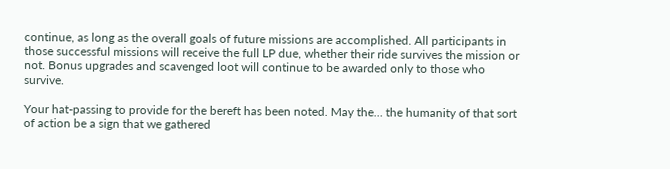continue, as long as the overall goals of future missions are accomplished. All participants in those successful missions will receive the full LP due, whether their ride survives the mission or not. Bonus upgrades and scavenged loot will continue to be awarded only to those who survive.

Your hat-passing to provide for the bereft has been noted. May the… the humanity of that sort of action be a sign that we gathered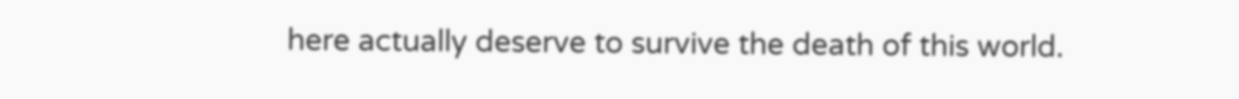here actually deserve to survive the death of this world.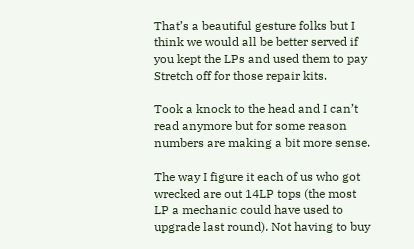That’s a beautiful gesture folks but I think we would all be better served if you kept the LPs and used them to pay Stretch off for those repair kits.

Took a knock to the head and I can’t read anymore but for some reason numbers are making a bit more sense.

The way I figure it each of us who got wrecked are out 14LP tops (the most LP a mechanic could have used to upgrade last round). Not having to buy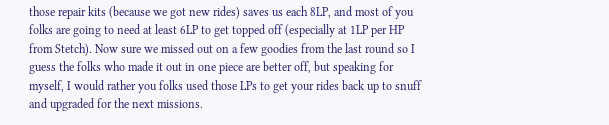those repair kits (because we got new rides) saves us each 8LP, and most of you folks are going to need at least 6LP to get topped off (especially at 1LP per HP from Stetch). Now sure we missed out on a few goodies from the last round so I guess the folks who made it out in one piece are better off, but speaking for myself, I would rather you folks used those LPs to get your rides back up to snuff and upgraded for the next missions.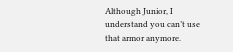Although Junior, I understand you can’t use that armor anymore.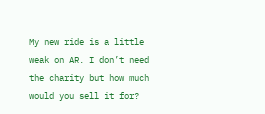My new ride is a little weak on AR. I don’t need the charity but how much would you sell it for?